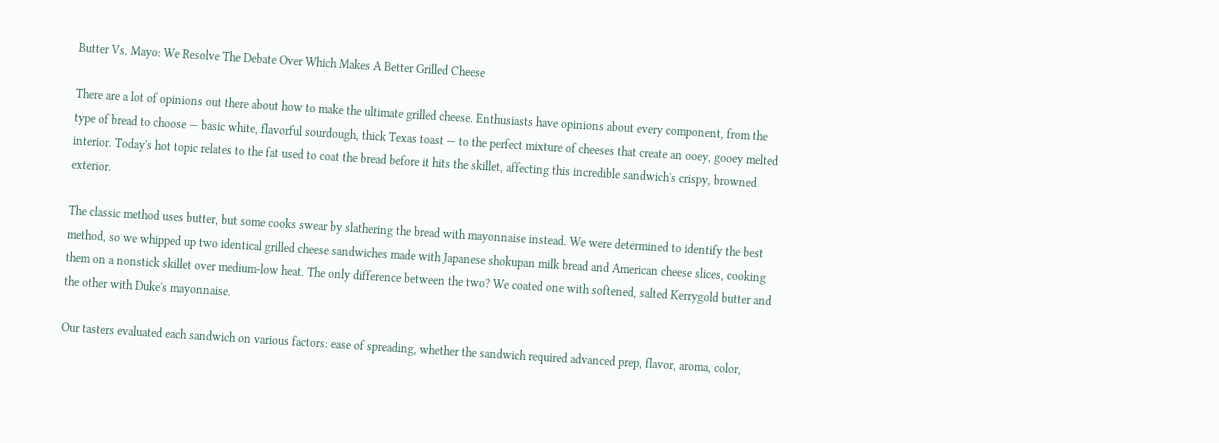Butter Vs. Mayo: We Resolve The Debate Over Which Makes A Better Grilled Cheese

There are a lot of opinions out there about how to make the ultimate grilled cheese. Enthusiasts have opinions about every component, from the type of bread to choose — basic white, flavorful sourdough, thick Texas toast — to the perfect mixture of cheeses that create an ooey, gooey melted interior. Today's hot topic relates to the fat used to coat the bread before it hits the skillet, affecting this incredible sandwich's crispy, browned exterior.

The classic method uses butter, but some cooks swear by slathering the bread with mayonnaise instead. We were determined to identify the best method, so we whipped up two identical grilled cheese sandwiches made with Japanese shokupan milk bread and American cheese slices, cooking them on a nonstick skillet over medium-low heat. The only difference between the two? We coated one with softened, salted Kerrygold butter and the other with Duke's mayonnaise.

Our tasters evaluated each sandwich on various factors: ease of spreading, whether the sandwich required advanced prep, flavor, aroma, color,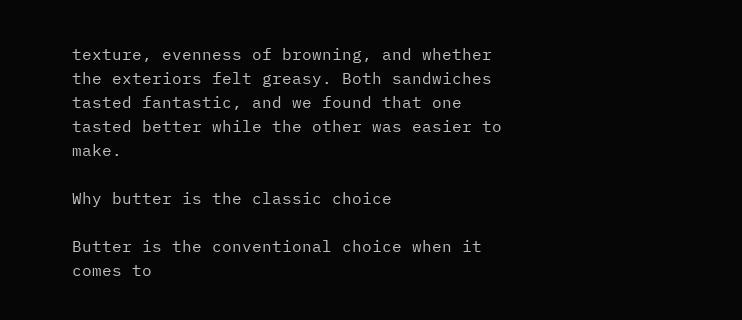texture, evenness of browning, and whether the exteriors felt greasy. Both sandwiches tasted fantastic, and we found that one tasted better while the other was easier to make.

Why butter is the classic choice

Butter is the conventional choice when it comes to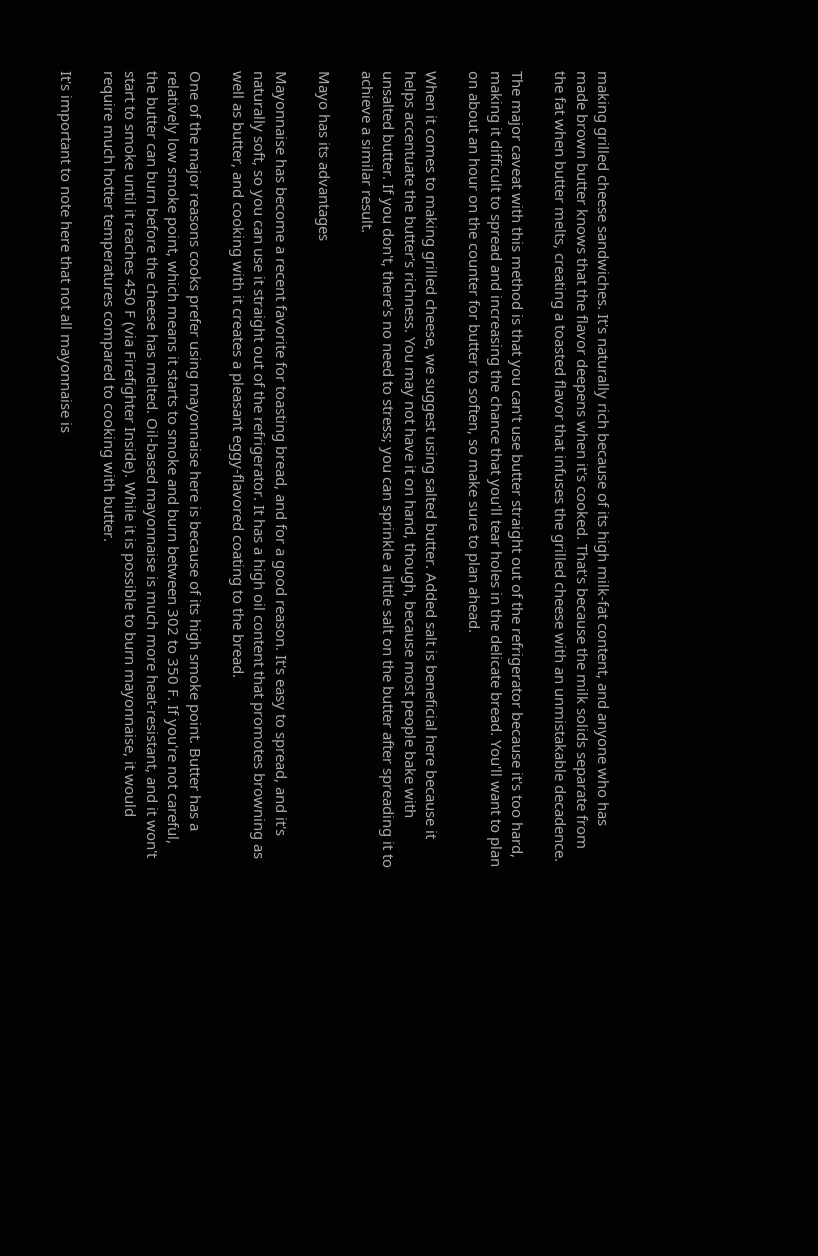making grilled cheese sandwiches. It's naturally rich because of its high milk-fat content, and anyone who has made brown butter knows that the flavor deepens when it's cooked. That's because the milk solids separate from the fat when butter melts, creating a toasted flavor that infuses the grilled cheese with an unmistakable decadence.

The major caveat with this method is that you can't use butter straight out of the refrigerator because it's too hard, making it difficult to spread and increasing the chance that you'll tear holes in the delicate bread. You'll want to plan on about an hour on the counter for butter to soften, so make sure to plan ahead.

When it comes to making grilled cheese, we suggest using salted butter. Added salt is beneficial here because it helps accentuate the butter's richness. You may not have it on hand, though, because most people bake with unsalted butter. If you don't, there's no need to stress; you can sprinkle a little salt on the butter after spreading it to achieve a similar result.

Mayo has its advantages

Mayonnaise has become a recent favorite for toasting bread, and for a good reason. It's easy to spread, and it's naturally soft, so you can use it straight out of the refrigerator. It has a high oil content that promotes browning as well as butter, and cooking with it creates a pleasant eggy-flavored coating to the bread.

One of the major reasons cooks prefer using mayonnaise here is because of its high smoke point. Butter has a relatively low smoke point, which means it starts to smoke and burn between 302 to 350 F. If you're not careful, the butter can burn before the cheese has melted. Oil-based mayonnaise is much more heat-resistant, and it won't start to smoke until it reaches 450 F (via Firefighter Inside). While it is possible to burn mayonnaise, it would require much hotter temperatures compared to cooking with butter.

It's important to note here that not all mayonnaise is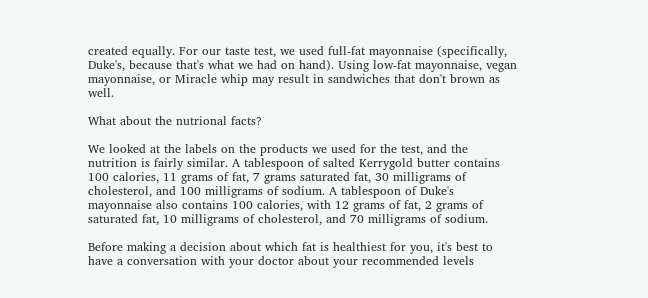created equally. For our taste test, we used full-fat mayonnaise (specifically, Duke's, because that's what we had on hand). Using low-fat mayonnaise, vegan mayonnaise, or Miracle whip may result in sandwiches that don't brown as well.

What about the nutrional facts?

We looked at the labels on the products we used for the test, and the nutrition is fairly similar. A tablespoon of salted Kerrygold butter contains 100 calories, 11 grams of fat, 7 grams saturated fat, 30 milligrams of cholesterol, and 100 milligrams of sodium. A tablespoon of Duke's mayonnaise also contains 100 calories, with 12 grams of fat, 2 grams of saturated fat, 10 milligrams of cholesterol, and 70 milligrams of sodium.

Before making a decision about which fat is healthiest for you, it's best to have a conversation with your doctor about your recommended levels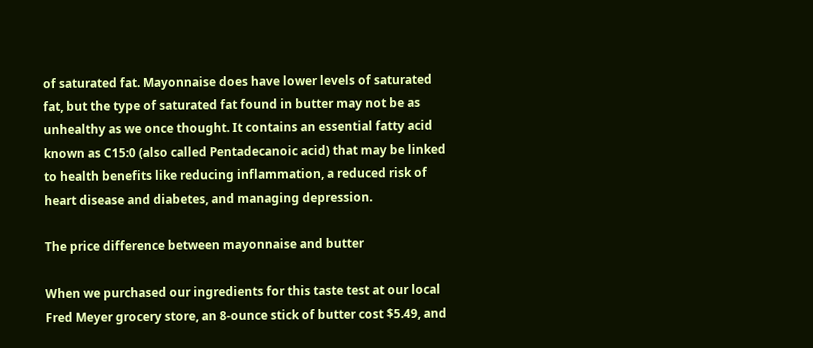of saturated fat. Mayonnaise does have lower levels of saturated fat, but the type of saturated fat found in butter may not be as unhealthy as we once thought. It contains an essential fatty acid known as C15:0 (also called Pentadecanoic acid) that may be linked to health benefits like reducing inflammation, a reduced risk of heart disease and diabetes, and managing depression.

The price difference between mayonnaise and butter

When we purchased our ingredients for this taste test at our local Fred Meyer grocery store, an 8-ounce stick of butter cost $5.49, and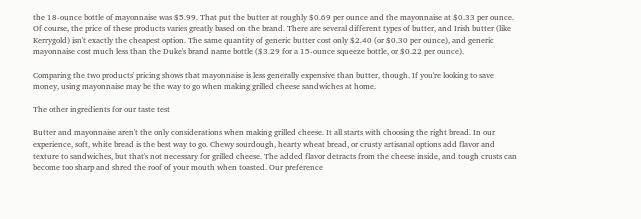the 18-ounce bottle of mayonnaise was $5.99. That put the butter at roughly $0.69 per ounce and the mayonnaise at $0.33 per ounce. Of course, the price of these products varies greatly based on the brand. There are several different types of butter, and Irish butter (like Kerrygold) isn't exactly the cheapest option. The same quantity of generic butter cost only $2.40 (or $0.30 per ounce), and generic mayonnaise cost much less than the Duke's brand name bottle ($3.29 for a 15-ounce squeeze bottle, or $0.22 per ounce).

Comparing the two products' pricing shows that mayonnaise is less generally expensive than butter, though. If you're looking to save money, using mayonnaise may be the way to go when making grilled cheese sandwiches at home.

The other ingredients for our taste test

Butter and mayonnaise aren't the only considerations when making grilled cheese. It all starts with choosing the right bread. In our experience, soft, white bread is the best way to go. Chewy sourdough, hearty wheat bread, or crusty artisanal options add flavor and texture to sandwiches, but that's not necessary for grilled cheese. The added flavor detracts from the cheese inside, and tough crusts can become too sharp and shred the roof of your mouth when toasted. Our preference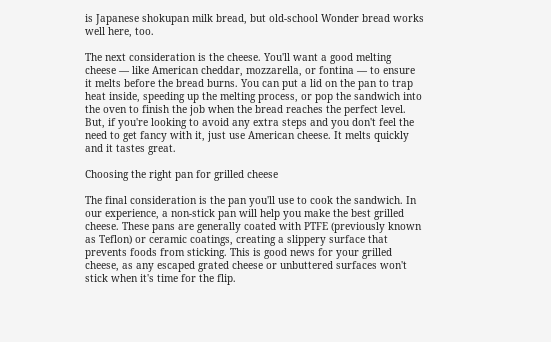is Japanese shokupan milk bread, but old-school Wonder bread works well here, too.

The next consideration is the cheese. You'll want a good melting cheese — like American cheddar, mozzarella, or fontina — to ensure it melts before the bread burns. You can put a lid on the pan to trap heat inside, speeding up the melting process, or pop the sandwich into the oven to finish the job when the bread reaches the perfect level. But, if you're looking to avoid any extra steps and you don't feel the need to get fancy with it, just use American cheese. It melts quickly and it tastes great.

Choosing the right pan for grilled cheese

The final consideration is the pan you'll use to cook the sandwich. In our experience, a non-stick pan will help you make the best grilled cheese. These pans are generally coated with PTFE (previously known as Teflon) or ceramic coatings, creating a slippery surface that prevents foods from sticking. This is good news for your grilled cheese, as any escaped grated cheese or unbuttered surfaces won't stick when it's time for the flip.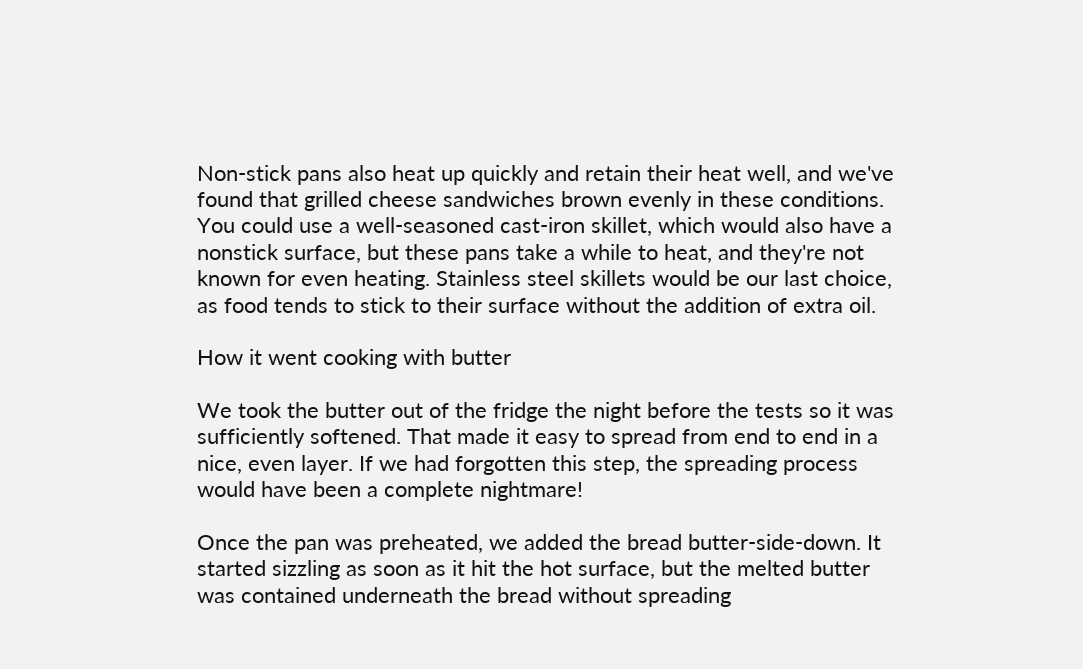Non-stick pans also heat up quickly and retain their heat well, and we've found that grilled cheese sandwiches brown evenly in these conditions. You could use a well-seasoned cast-iron skillet, which would also have a nonstick surface, but these pans take a while to heat, and they're not known for even heating. Stainless steel skillets would be our last choice, as food tends to stick to their surface without the addition of extra oil.

How it went cooking with butter

We took the butter out of the fridge the night before the tests so it was sufficiently softened. That made it easy to spread from end to end in a nice, even layer. If we had forgotten this step, the spreading process would have been a complete nightmare!

Once the pan was preheated, we added the bread butter-side-down. It started sizzling as soon as it hit the hot surface, but the melted butter was contained underneath the bread without spreading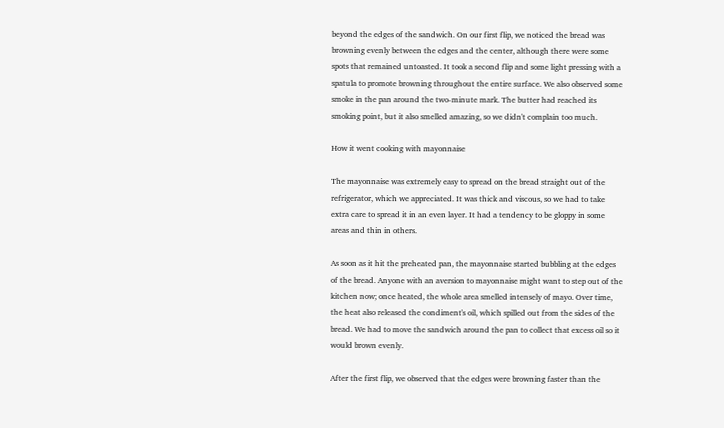beyond the edges of the sandwich. On our first flip, we noticed the bread was browning evenly between the edges and the center, although there were some spots that remained untoasted. It took a second flip and some light pressing with a spatula to promote browning throughout the entire surface. We also observed some smoke in the pan around the two-minute mark. The butter had reached its smoking point, but it also smelled amazing, so we didn't complain too much.

How it went cooking with mayonnaise

The mayonnaise was extremely easy to spread on the bread straight out of the refrigerator, which we appreciated. It was thick and viscous, so we had to take extra care to spread it in an even layer. It had a tendency to be gloppy in some areas and thin in others.

As soon as it hit the preheated pan, the mayonnaise started bubbling at the edges of the bread. Anyone with an aversion to mayonnaise might want to step out of the kitchen now; once heated, the whole area smelled intensely of mayo. Over time, the heat also released the condiment's oil, which spilled out from the sides of the bread. We had to move the sandwich around the pan to collect that excess oil so it would brown evenly.

After the first flip, we observed that the edges were browning faster than the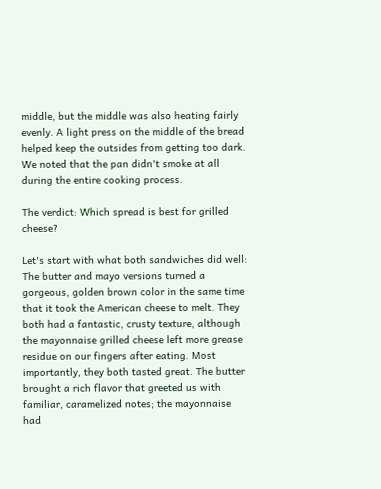middle, but the middle was also heating fairly evenly. A light press on the middle of the bread helped keep the outsides from getting too dark. We noted that the pan didn't smoke at all during the entire cooking process.

The verdict: Which spread is best for grilled cheese?

Let's start with what both sandwiches did well: The butter and mayo versions turned a gorgeous, golden brown color in the same time that it took the American cheese to melt. They both had a fantastic, crusty texture, although the mayonnaise grilled cheese left more grease residue on our fingers after eating. Most importantly, they both tasted great. The butter brought a rich flavor that greeted us with familiar, caramelized notes; the mayonnaise had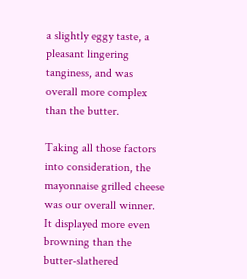a slightly eggy taste, a pleasant lingering tanginess, and was overall more complex than the butter.

Taking all those factors into consideration, the mayonnaise grilled cheese was our overall winner. It displayed more even browning than the butter-slathered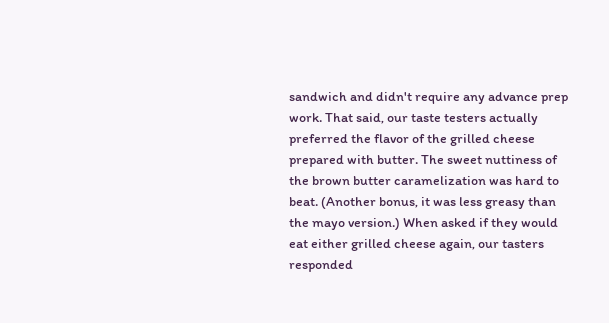sandwich and didn't require any advance prep work. That said, our taste testers actually preferred the flavor of the grilled cheese prepared with butter. The sweet nuttiness of the brown butter caramelization was hard to beat. (Another bonus, it was less greasy than the mayo version.) When asked if they would eat either grilled cheese again, our tasters responded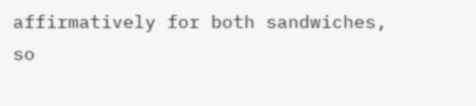affirmatively for both sandwiches, so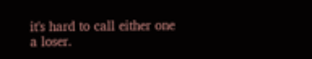it's hard to call either one a loser.